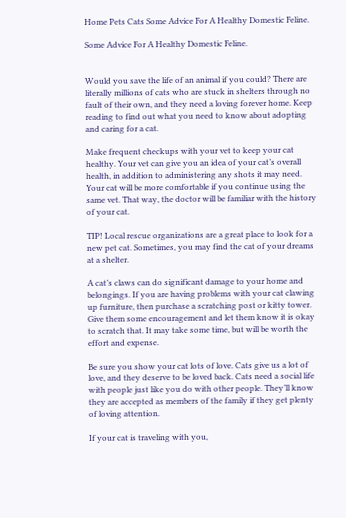Home Pets Cats Some Advice For A Healthy Domestic Feline.

Some Advice For A Healthy Domestic Feline.


Would you save the life of an animal if you could? There are literally millions of cats who are stuck in shelters through no fault of their own, and they need a loving forever home. Keep reading to find out what you need to know about adopting and caring for a cat.

Make frequent checkups with your vet to keep your cat healthy. Your vet can give you an idea of your cat’s overall health, in addition to administering any shots it may need. Your cat will be more comfortable if you continue using the same vet. That way, the doctor will be familiar with the history of your cat.

TIP! Local rescue organizations are a great place to look for a new pet cat. Sometimes, you may find the cat of your dreams at a shelter.

A cat’s claws can do significant damage to your home and belongings. If you are having problems with your cat clawing up furniture, then purchase a scratching post or kitty tower. Give them some encouragement and let them know it is okay to scratch that. It may take some time, but will be worth the effort and expense.

Be sure you show your cat lots of love. Cats give us a lot of love, and they deserve to be loved back. Cats need a social life with people just like you do with other people. They’ll know they are accepted as members of the family if they get plenty of loving attention.

If your cat is traveling with you,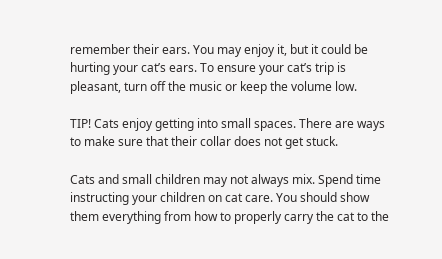remember their ears. You may enjoy it, but it could be hurting your cat’s ears. To ensure your cat’s trip is pleasant, turn off the music or keep the volume low.

TIP! Cats enjoy getting into small spaces. There are ways to make sure that their collar does not get stuck.

Cats and small children may not always mix. Spend time instructing your children on cat care. You should show them everything from how to properly carry the cat to the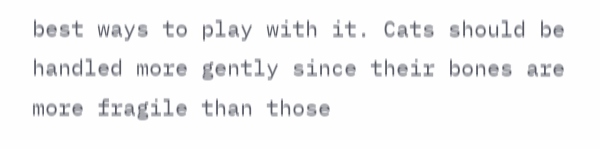best ways to play with it. Cats should be handled more gently since their bones are more fragile than those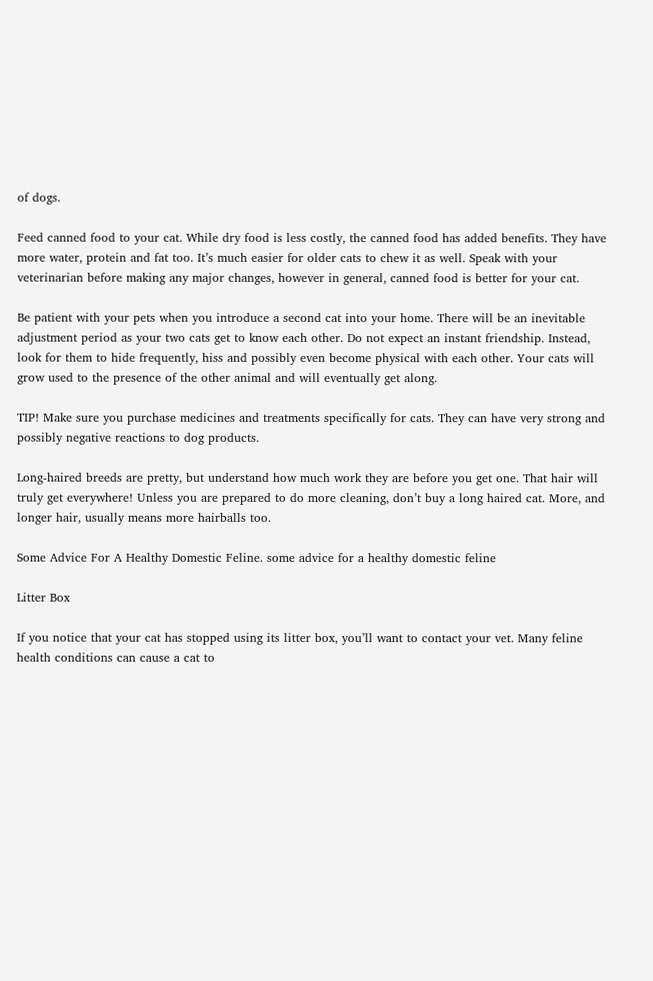of dogs.

Feed canned food to your cat. While dry food is less costly, the canned food has added benefits. They have more water, protein and fat too. It’s much easier for older cats to chew it as well. Speak with your veterinarian before making any major changes, however in general, canned food is better for your cat.

Be patient with your pets when you introduce a second cat into your home. There will be an inevitable adjustment period as your two cats get to know each other. Do not expect an instant friendship. Instead, look for them to hide frequently, hiss and possibly even become physical with each other. Your cats will grow used to the presence of the other animal and will eventually get along.

TIP! Make sure you purchase medicines and treatments specifically for cats. They can have very strong and possibly negative reactions to dog products.

Long-haired breeds are pretty, but understand how much work they are before you get one. That hair will truly get everywhere! Unless you are prepared to do more cleaning, don’t buy a long haired cat. More, and longer hair, usually means more hairballs too.

Some Advice For A Healthy Domestic Feline. some advice for a healthy domestic feline

Litter Box

If you notice that your cat has stopped using its litter box, you’ll want to contact your vet. Many feline health conditions can cause a cat to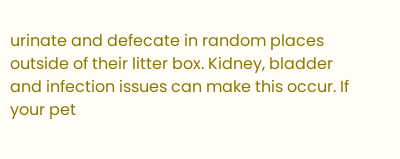urinate and defecate in random places outside of their litter box. Kidney, bladder and infection issues can make this occur. If your pet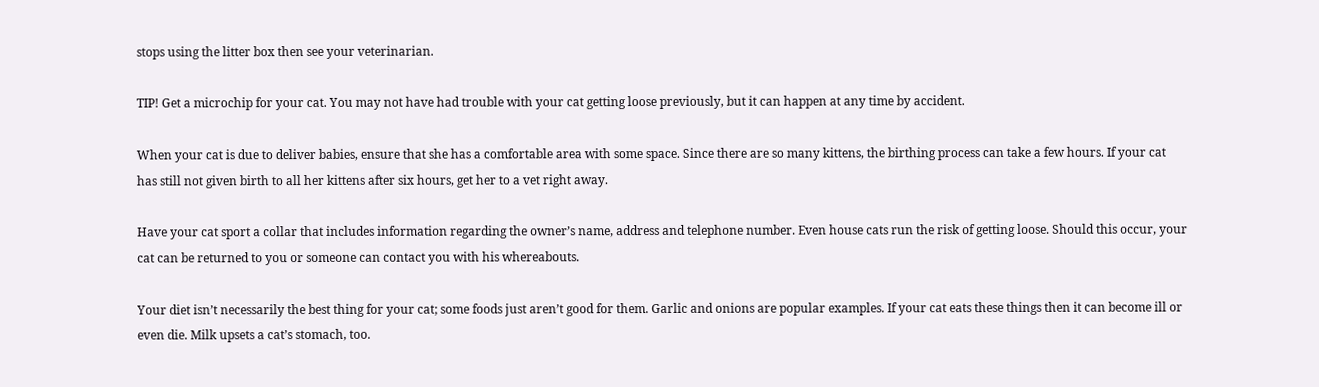stops using the litter box then see your veterinarian.

TIP! Get a microchip for your cat. You may not have had trouble with your cat getting loose previously, but it can happen at any time by accident.

When your cat is due to deliver babies, ensure that she has a comfortable area with some space. Since there are so many kittens, the birthing process can take a few hours. If your cat has still not given birth to all her kittens after six hours, get her to a vet right away.

Have your cat sport a collar that includes information regarding the owner’s name, address and telephone number. Even house cats run the risk of getting loose. Should this occur, your cat can be returned to you or someone can contact you with his whereabouts.

Your diet isn’t necessarily the best thing for your cat; some foods just aren’t good for them. Garlic and onions are popular examples. If your cat eats these things then it can become ill or even die. Milk upsets a cat’s stomach, too.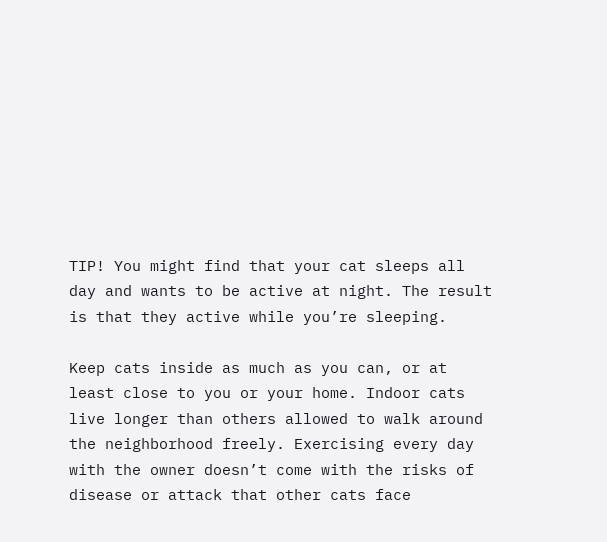TIP! You might find that your cat sleeps all day and wants to be active at night. The result is that they active while you’re sleeping.

Keep cats inside as much as you can, or at least close to you or your home. Indoor cats live longer than others allowed to walk around the neighborhood freely. Exercising every day with the owner doesn’t come with the risks of disease or attack that other cats face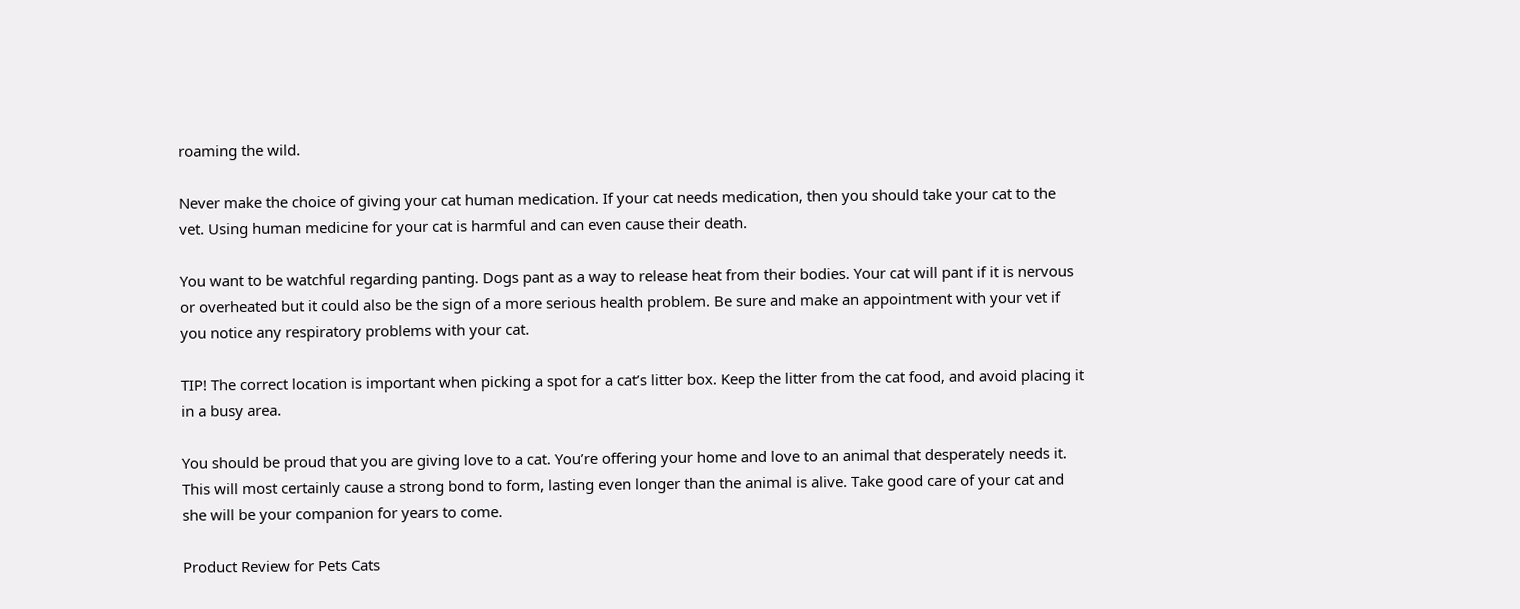roaming the wild.

Never make the choice of giving your cat human medication. If your cat needs medication, then you should take your cat to the vet. Using human medicine for your cat is harmful and can even cause their death.

You want to be watchful regarding panting. Dogs pant as a way to release heat from their bodies. Your cat will pant if it is nervous or overheated but it could also be the sign of a more serious health problem. Be sure and make an appointment with your vet if you notice any respiratory problems with your cat.

TIP! The correct location is important when picking a spot for a cat’s litter box. Keep the litter from the cat food, and avoid placing it in a busy area.

You should be proud that you are giving love to a cat. You’re offering your home and love to an animal that desperately needs it. This will most certainly cause a strong bond to form, lasting even longer than the animal is alive. Take good care of your cat and she will be your companion for years to come.

Product Review for Pets Cats